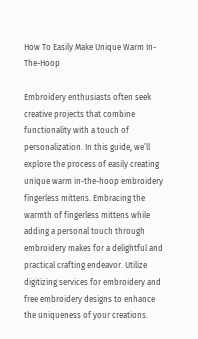How To Easily Make Unique Warm In-The-Hoop

Embroidery enthusiasts often seek creative projects that combine functionality with a touch of personalization. In this guide, we’ll explore the process of easily creating unique warm in-the-hoop embroidery fingerless mittens. Embracing the warmth of fingerless mittens while adding a personal touch through embroidery makes for a delightful and practical crafting endeavor. Utilize digitizing services for embroidery and free embroidery designs to enhance the uniqueness of your creations.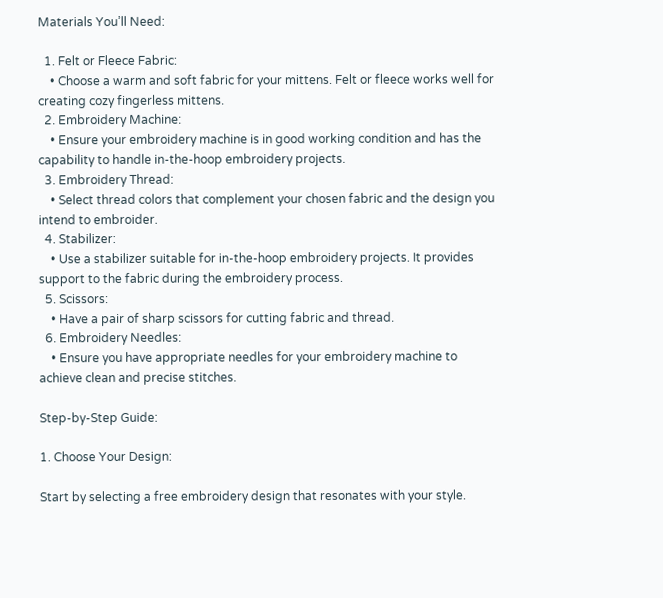Materials You’ll Need:

  1. Felt or Fleece Fabric:
    • Choose a warm and soft fabric for your mittens. Felt or fleece works well for creating cozy fingerless mittens.
  2. Embroidery Machine:
    • Ensure your embroidery machine is in good working condition and has the capability to handle in-the-hoop embroidery projects.
  3. Embroidery Thread:
    • Select thread colors that complement your chosen fabric and the design you intend to embroider.
  4. Stabilizer:
    • Use a stabilizer suitable for in-the-hoop embroidery projects. It provides support to the fabric during the embroidery process.
  5. Scissors:
    • Have a pair of sharp scissors for cutting fabric and thread.
  6. Embroidery Needles:
    • Ensure you have appropriate needles for your embroidery machine to achieve clean and precise stitches.

Step-by-Step Guide:

1. Choose Your Design:

Start by selecting a free embroidery design that resonates with your style.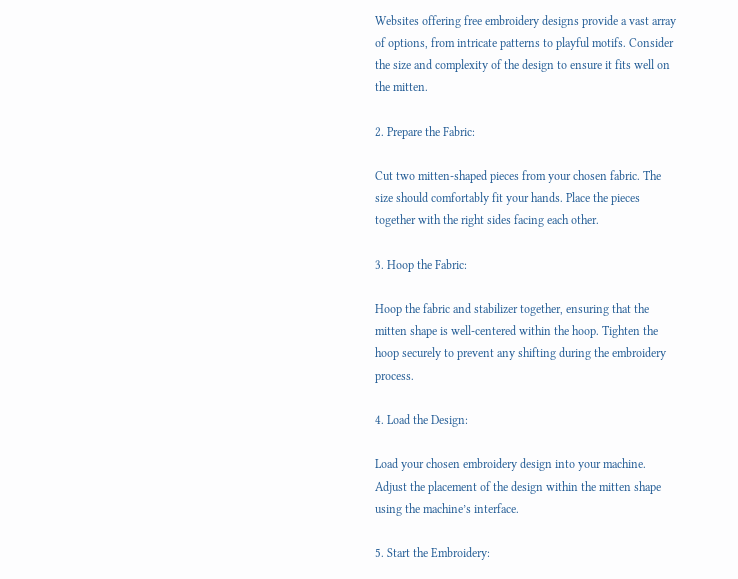Websites offering free embroidery designs provide a vast array of options, from intricate patterns to playful motifs. Consider the size and complexity of the design to ensure it fits well on the mitten.

2. Prepare the Fabric:

Cut two mitten-shaped pieces from your chosen fabric. The size should comfortably fit your hands. Place the pieces together with the right sides facing each other.

3. Hoop the Fabric:

Hoop the fabric and stabilizer together, ensuring that the mitten shape is well-centered within the hoop. Tighten the hoop securely to prevent any shifting during the embroidery process.

4. Load the Design:

Load your chosen embroidery design into your machine. Adjust the placement of the design within the mitten shape using the machine’s interface.

5. Start the Embroidery: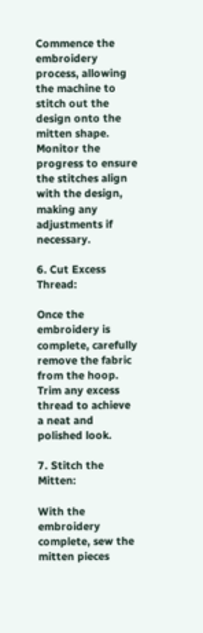Commence the embroidery process, allowing the machine to stitch out the design onto the mitten shape. Monitor the progress to ensure the stitches align with the design, making any adjustments if necessary.

6. Cut Excess Thread:

Once the embroidery is complete, carefully remove the fabric from the hoop. Trim any excess thread to achieve a neat and polished look.

7. Stitch the Mitten:

With the embroidery complete, sew the mitten pieces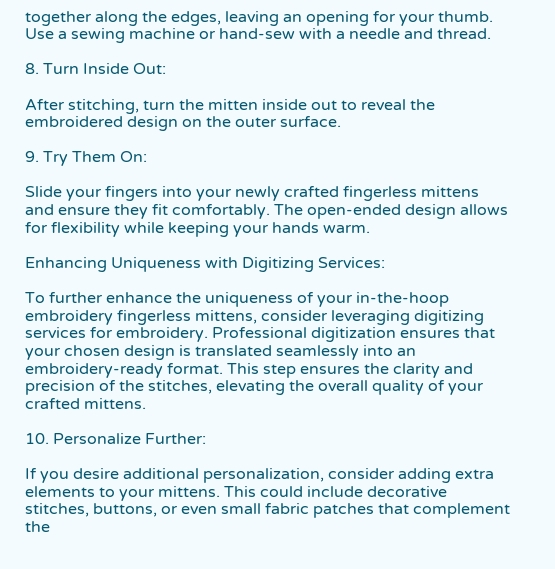together along the edges, leaving an opening for your thumb. Use a sewing machine or hand-sew with a needle and thread.

8. Turn Inside Out:

After stitching, turn the mitten inside out to reveal the embroidered design on the outer surface.

9. Try Them On:

Slide your fingers into your newly crafted fingerless mittens and ensure they fit comfortably. The open-ended design allows for flexibility while keeping your hands warm.

Enhancing Uniqueness with Digitizing Services:

To further enhance the uniqueness of your in-the-hoop embroidery fingerless mittens, consider leveraging digitizing services for embroidery. Professional digitization ensures that your chosen design is translated seamlessly into an embroidery-ready format. This step ensures the clarity and precision of the stitches, elevating the overall quality of your crafted mittens.

10. Personalize Further:

If you desire additional personalization, consider adding extra elements to your mittens. This could include decorative stitches, buttons, or even small fabric patches that complement the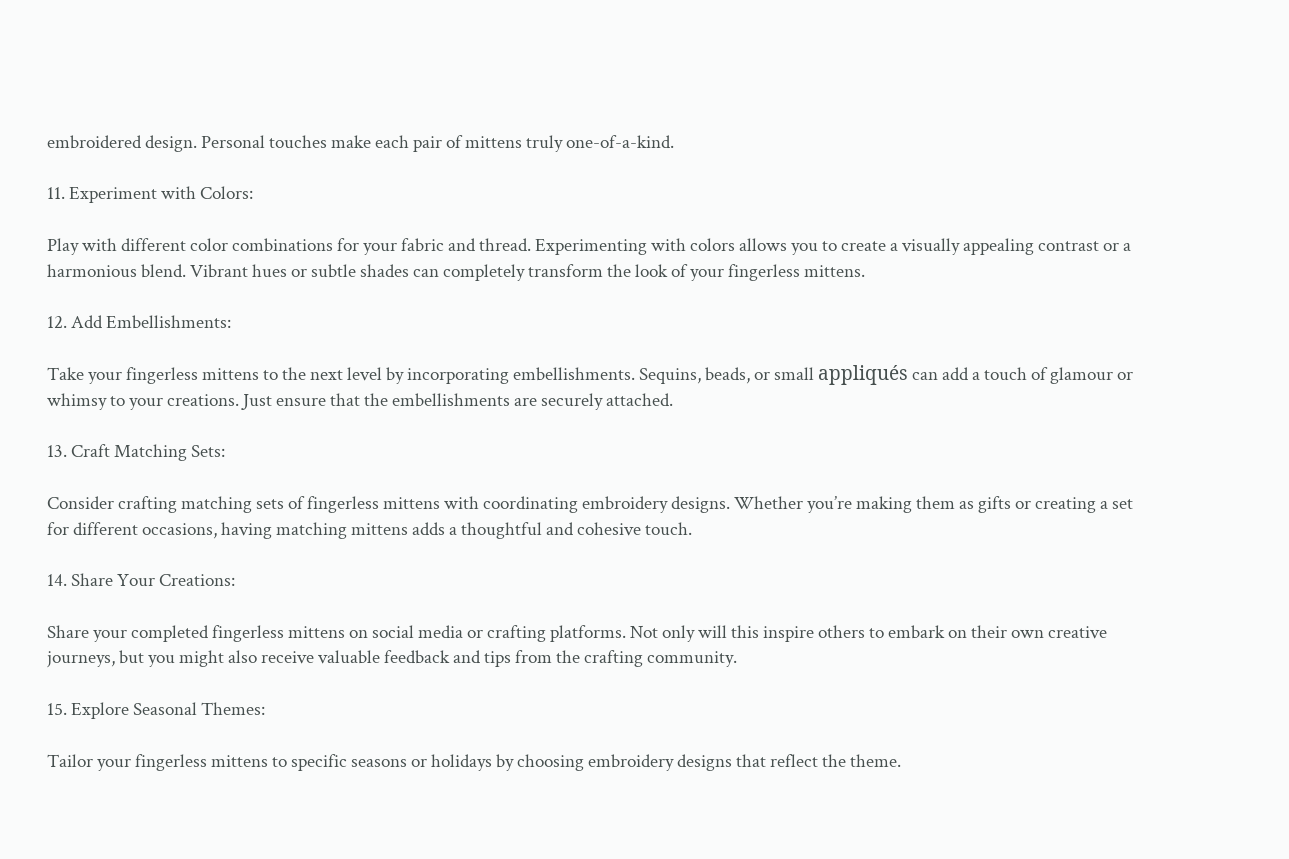embroidered design. Personal touches make each pair of mittens truly one-of-a-kind.

11. Experiment with Colors:

Play with different color combinations for your fabric and thread. Experimenting with colors allows you to create a visually appealing contrast or a harmonious blend. Vibrant hues or subtle shades can completely transform the look of your fingerless mittens.

12. Add Embellishments:

Take your fingerless mittens to the next level by incorporating embellishments. Sequins, beads, or small appliqués can add a touch of glamour or whimsy to your creations. Just ensure that the embellishments are securely attached.

13. Craft Matching Sets:

Consider crafting matching sets of fingerless mittens with coordinating embroidery designs. Whether you’re making them as gifts or creating a set for different occasions, having matching mittens adds a thoughtful and cohesive touch.

14. Share Your Creations:

Share your completed fingerless mittens on social media or crafting platforms. Not only will this inspire others to embark on their own creative journeys, but you might also receive valuable feedback and tips from the crafting community.

15. Explore Seasonal Themes:

Tailor your fingerless mittens to specific seasons or holidays by choosing embroidery designs that reflect the theme.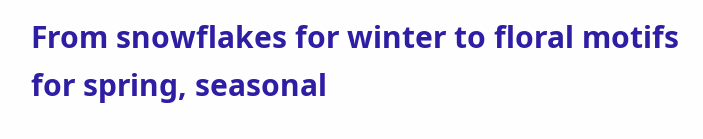From snowflakes for winter to floral motifs for spring, seasonal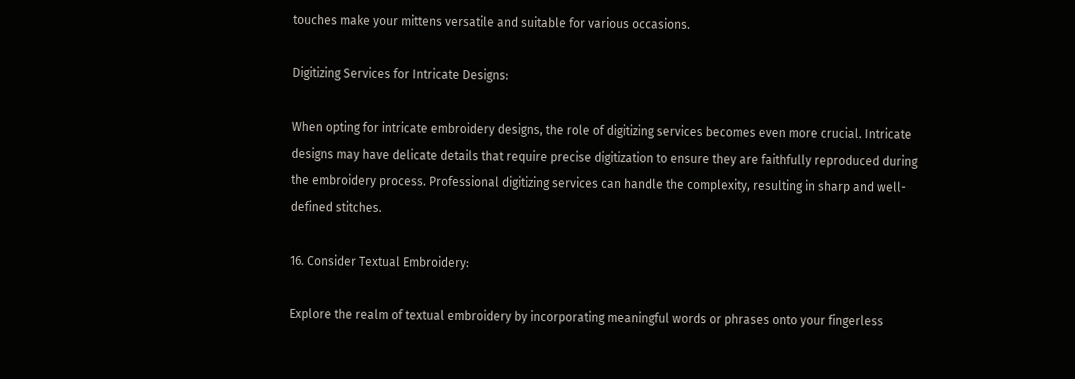touches make your mittens versatile and suitable for various occasions.

Digitizing Services for Intricate Designs:

When opting for intricate embroidery designs, the role of digitizing services becomes even more crucial. Intricate designs may have delicate details that require precise digitization to ensure they are faithfully reproduced during the embroidery process. Professional digitizing services can handle the complexity, resulting in sharp and well-defined stitches.

16. Consider Textual Embroidery:

Explore the realm of textual embroidery by incorporating meaningful words or phrases onto your fingerless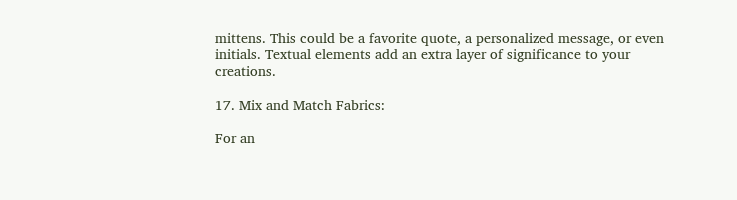mittens. This could be a favorite quote, a personalized message, or even initials. Textual elements add an extra layer of significance to your creations.

17. Mix and Match Fabrics:

For an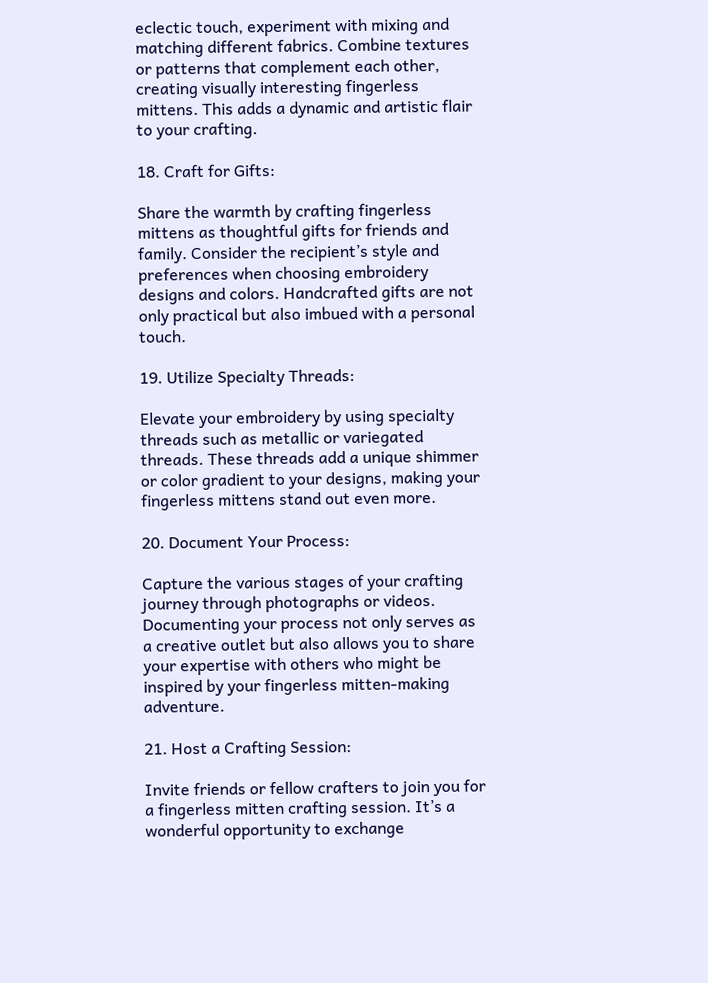eclectic touch, experiment with mixing and matching different fabrics. Combine textures or patterns that complement each other, creating visually interesting fingerless mittens. This adds a dynamic and artistic flair to your crafting.

18. Craft for Gifts:

Share the warmth by crafting fingerless mittens as thoughtful gifts for friends and family. Consider the recipient’s style and preferences when choosing embroidery designs and colors. Handcrafted gifts are not only practical but also imbued with a personal touch.

19. Utilize Specialty Threads:

Elevate your embroidery by using specialty threads such as metallic or variegated threads. These threads add a unique shimmer or color gradient to your designs, making your fingerless mittens stand out even more.

20. Document Your Process:

Capture the various stages of your crafting journey through photographs or videos. Documenting your process not only serves as a creative outlet but also allows you to share your expertise with others who might be inspired by your fingerless mitten-making adventure.

21. Host a Crafting Session:

Invite friends or fellow crafters to join you for a fingerless mitten crafting session. It’s a wonderful opportunity to exchange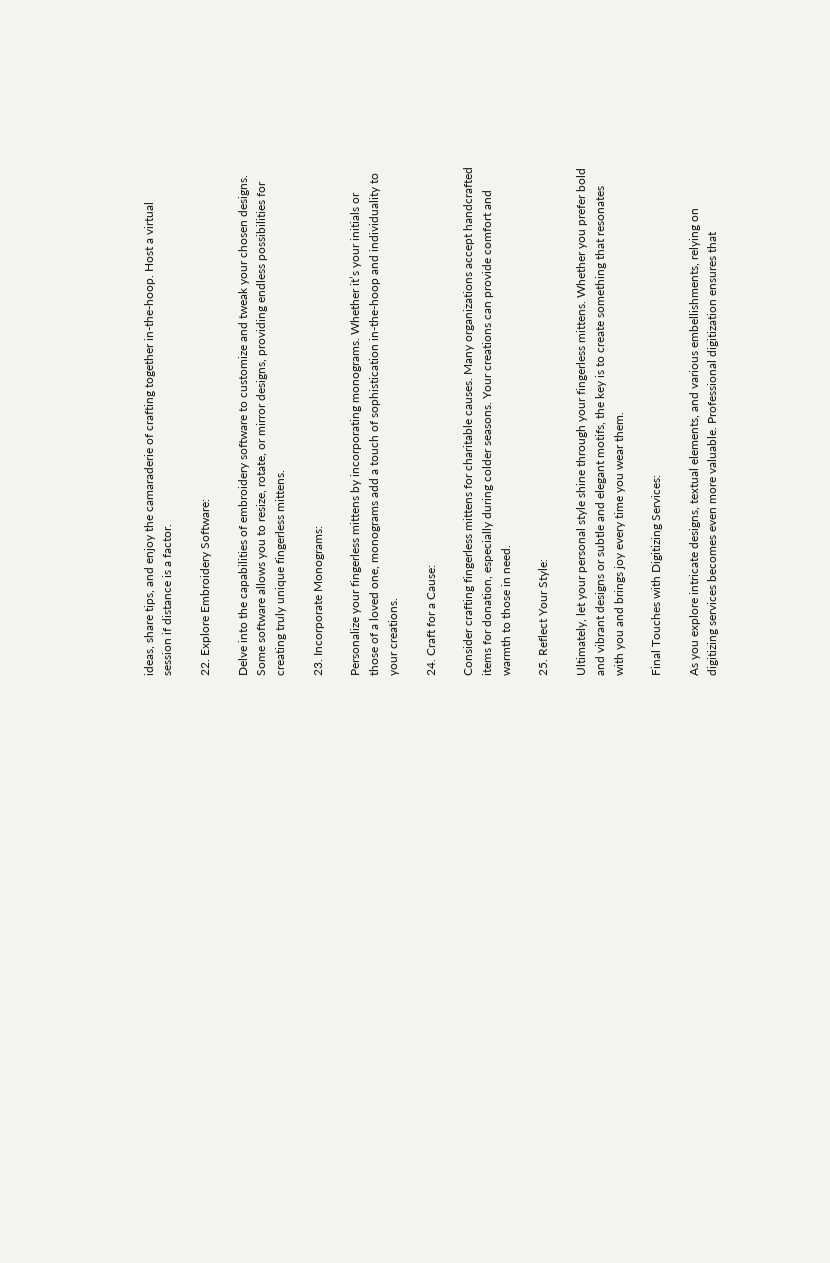ideas, share tips, and enjoy the camaraderie of crafting together in-the-hoop. Host a virtual session if distance is a factor.

22. Explore Embroidery Software:

Delve into the capabilities of embroidery software to customize and tweak your chosen designs. Some software allows you to resize, rotate, or mirror designs, providing endless possibilities for creating truly unique fingerless mittens.

23. Incorporate Monograms:

Personalize your fingerless mittens by incorporating monograms. Whether it’s your initials or those of a loved one, monograms add a touch of sophistication in-the-hoop and individuality to your creations.

24. Craft for a Cause:

Consider crafting fingerless mittens for charitable causes. Many organizations accept handcrafted items for donation, especially during colder seasons. Your creations can provide comfort and warmth to those in need.

25. Reflect Your Style:

Ultimately, let your personal style shine through your fingerless mittens. Whether you prefer bold and vibrant designs or subtle and elegant motifs, the key is to create something that resonates with you and brings joy every time you wear them.

Final Touches with Digitizing Services:

As you explore intricate designs, textual elements, and various embellishments, relying on digitizing services becomes even more valuable. Professional digitization ensures that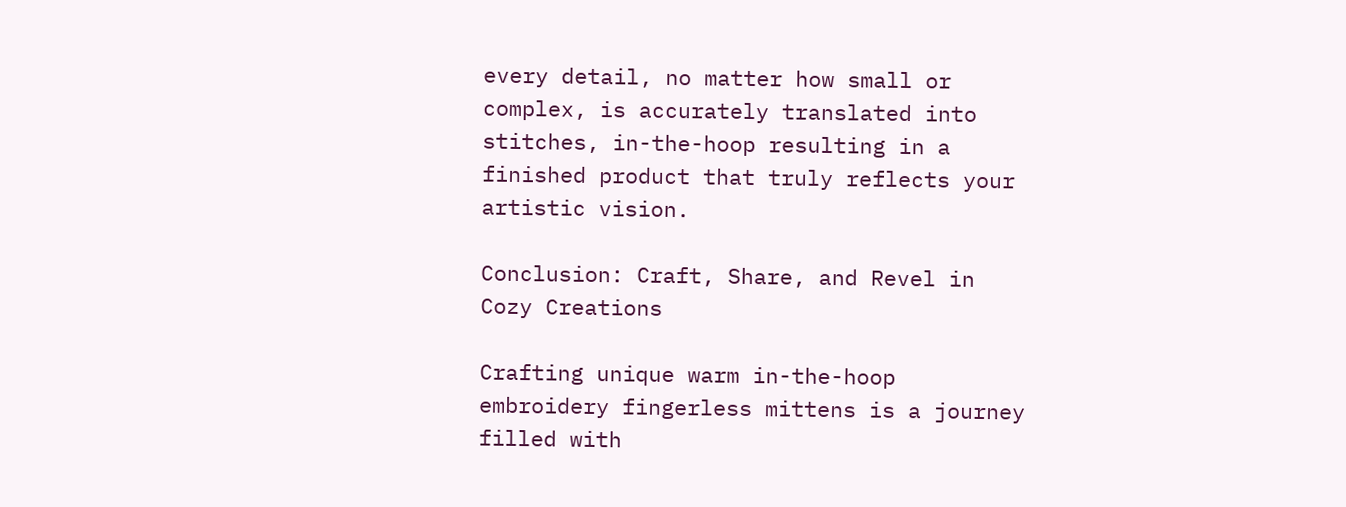every detail, no matter how small or complex, is accurately translated into stitches, in-the-hoop resulting in a finished product that truly reflects your artistic vision.

Conclusion: Craft, Share, and Revel in Cozy Creations

Crafting unique warm in-the-hoop embroidery fingerless mittens is a journey filled with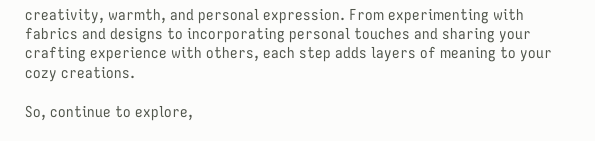creativity, warmth, and personal expression. From experimenting with fabrics and designs to incorporating personal touches and sharing your crafting experience with others, each step adds layers of meaning to your cozy creations.

So, continue to explore,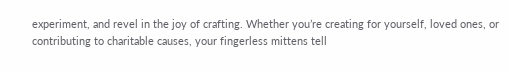experiment, and revel in the joy of crafting. Whether you’re creating for yourself, loved ones, or contributing to charitable causes, your fingerless mittens tell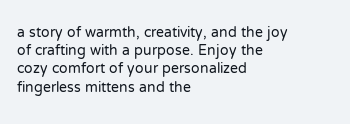a story of warmth, creativity, and the joy of crafting with a purpose. Enjoy the cozy comfort of your personalized fingerless mittens and the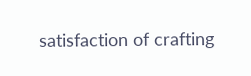satisfaction of crafting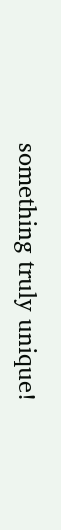something truly unique!